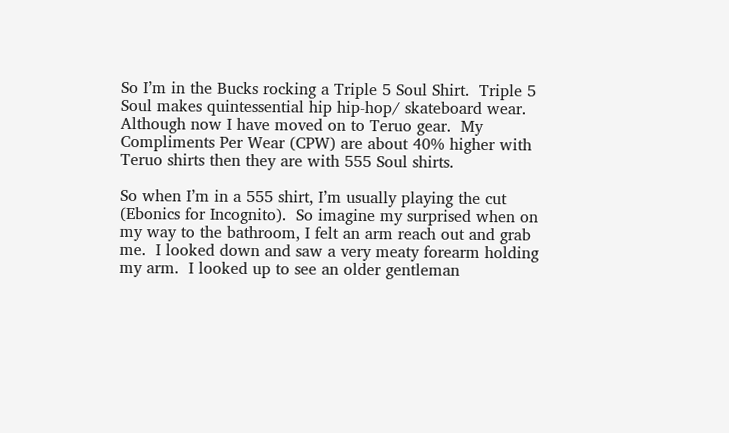So I’m in the Bucks rocking a Triple 5 Soul Shirt.  Triple 5 Soul makes quintessential hip hip-hop/ skateboard wear.  Although now I have moved on to Teruo gear.  My Compliments Per Wear (CPW) are about 40% higher with Teruo shirts then they are with 555 Soul shirts.

So when I’m in a 555 shirt, I’m usually playing the cut (Ebonics for Incognito).  So imagine my surprised when on my way to the bathroom, I felt an arm reach out and grab me.  I looked down and saw a very meaty forearm holding my arm.  I looked up to see an older gentleman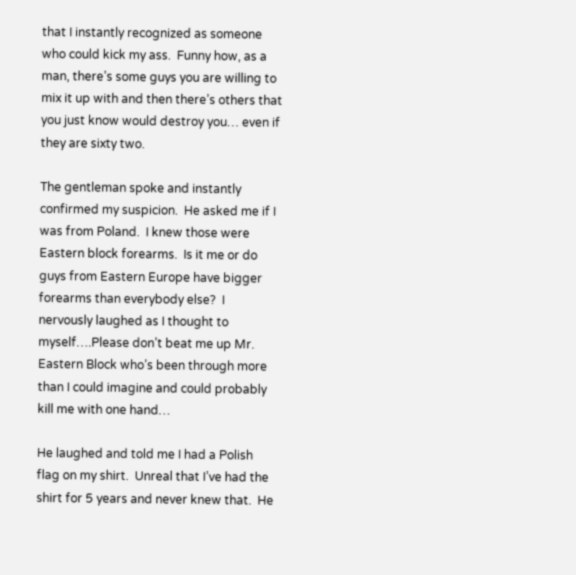that I instantly recognized as someone who could kick my ass.  Funny how, as a man, there’s some guys you are willing to mix it up with and then there’s others that you just know would destroy you… even if they are sixty two.

The gentleman spoke and instantly confirmed my suspicion.  He asked me if I was from Poland.  I knew those were Eastern block forearms.  Is it me or do guys from Eastern Europe have bigger forearms than everybody else?  I nervously laughed as I thought to myself….Please don’t beat me up Mr. Eastern Block who’s been through more than I could imagine and could probably kill me with one hand…

He laughed and told me I had a Polish flag on my shirt.  Unreal that I’ve had the shirt for 5 years and never knew that.  He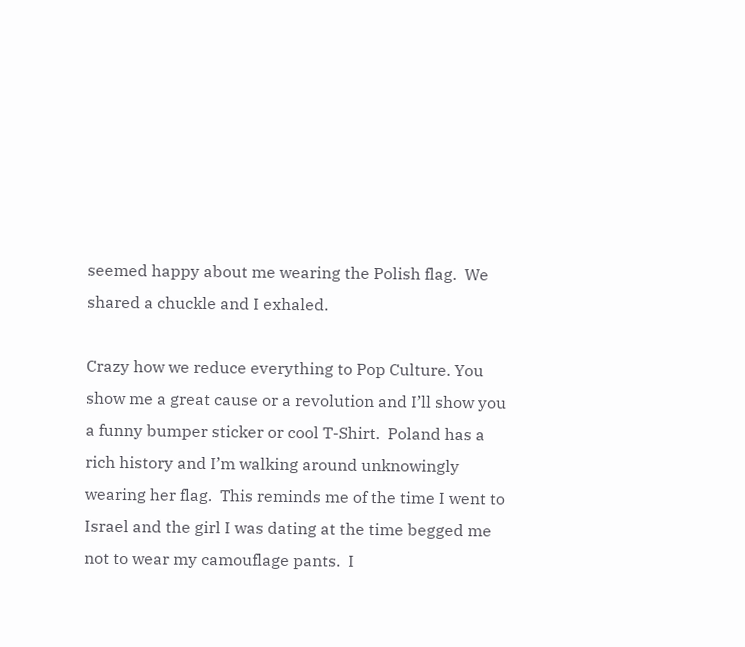seemed happy about me wearing the Polish flag.  We shared a chuckle and I exhaled.

Crazy how we reduce everything to Pop Culture. You show me a great cause or a revolution and I’ll show you a funny bumper sticker or cool T-Shirt.  Poland has a rich history and I’m walking around unknowingly wearing her flag.  This reminds me of the time I went to Israel and the girl I was dating at the time begged me not to wear my camouflage pants.  I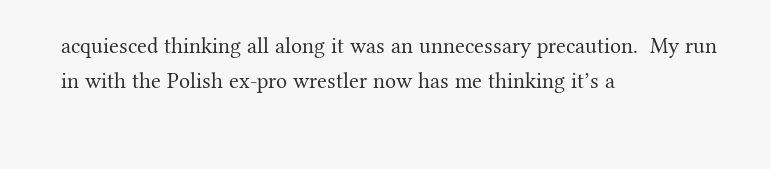acquiesced thinking all along it was an unnecessary precaution.  My run in with the Polish ex-pro wrestler now has me thinking it’s a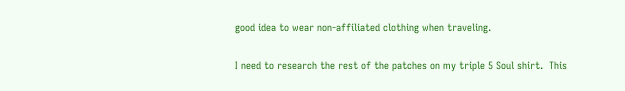good idea to wear non-affiliated clothing when traveling.

I need to research the rest of the patches on my triple 5 Soul shirt.  This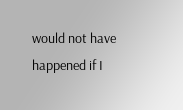would not have happened if I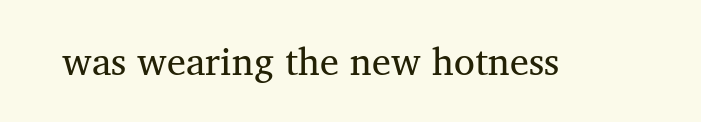was wearing the new hotness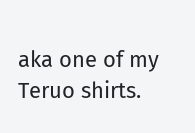aka one of my Teruo shirts.